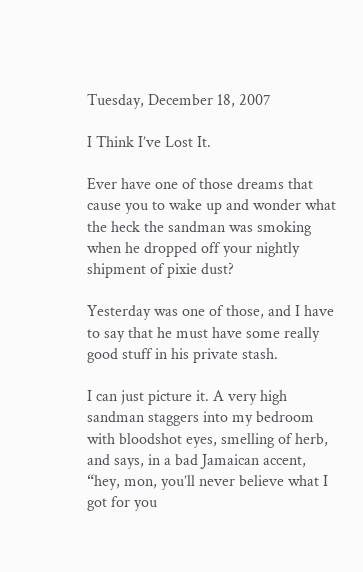Tuesday, December 18, 2007

I Think I’ve Lost It.

Ever have one of those dreams that cause you to wake up and wonder what the heck the sandman was smoking when he dropped off your nightly shipment of pixie dust?

Yesterday was one of those, and I have to say that he must have some really good stuff in his private stash.

I can just picture it. A very high sandman staggers into my bedroom with bloodshot eyes, smelling of herb, and says, in a bad Jamaican accent, “hey, mon, you’ll never believe what I got for you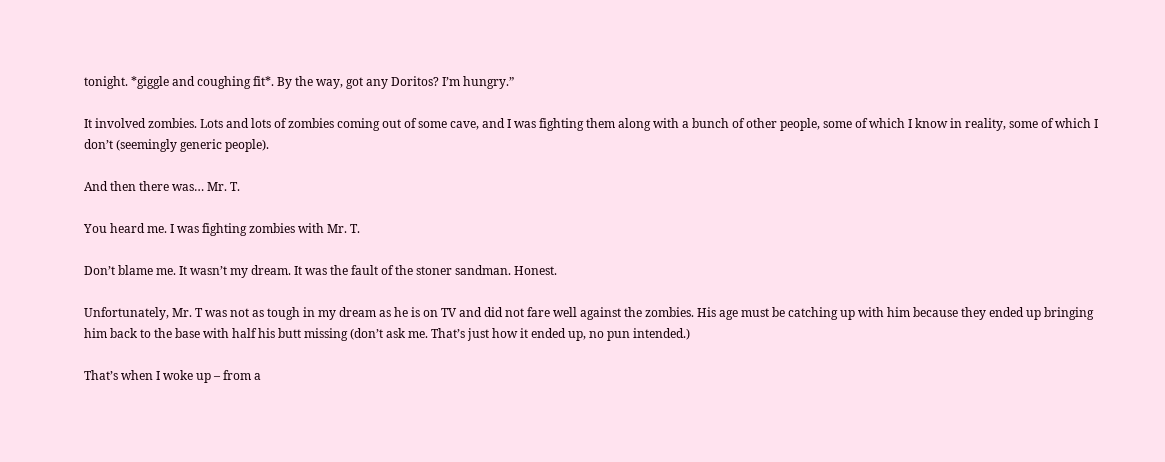tonight. *giggle and coughing fit*. By the way, got any Doritos? I’m hungry.”

It involved zombies. Lots and lots of zombies coming out of some cave, and I was fighting them along with a bunch of other people, some of which I know in reality, some of which I don’t (seemingly generic people).

And then there was… Mr. T.

You heard me. I was fighting zombies with Mr. T.

Don’t blame me. It wasn’t my dream. It was the fault of the stoner sandman. Honest.

Unfortunately, Mr. T was not as tough in my dream as he is on TV and did not fare well against the zombies. His age must be catching up with him because they ended up bringing him back to the base with half his butt missing (don’t ask me. That’s just how it ended up, no pun intended.)

That’s when I woke up – from a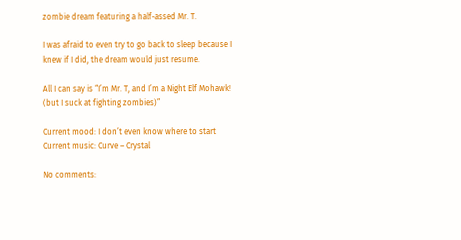zombie dream featuring a half-assed Mr. T.

I was afraid to even try to go back to sleep because I knew if I did, the dream would just resume.

All I can say is “I’m Mr. T, and I’m a Night Elf Mohawk! (but I suck at fighting zombies)”

Current mood: I don’t even know where to start
Current music: Curve – Crystal

No comments: